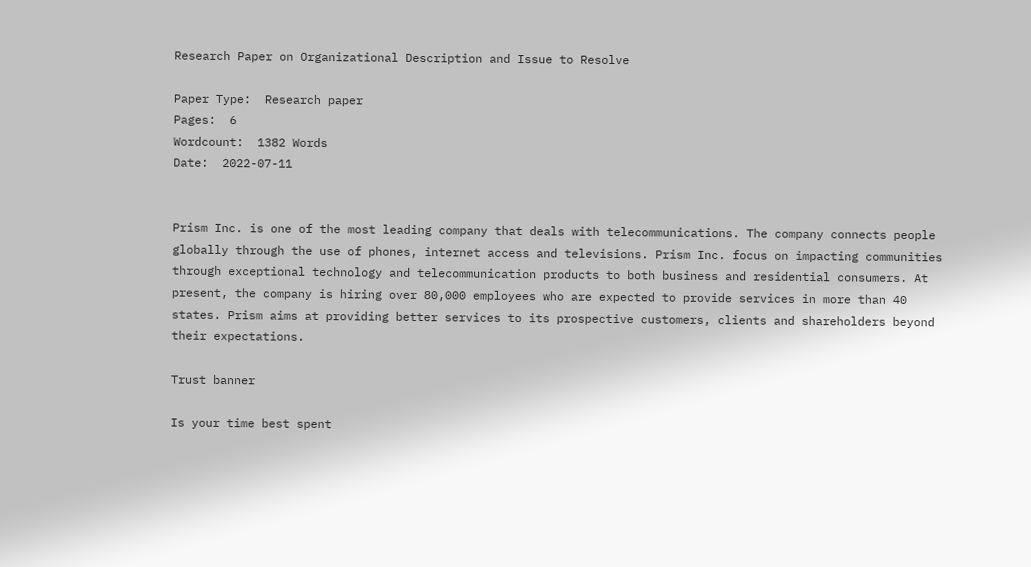Research Paper on Organizational Description and Issue to Resolve

Paper Type:  Research paper
Pages:  6
Wordcount:  1382 Words
Date:  2022-07-11


Prism Inc. is one of the most leading company that deals with telecommunications. The company connects people globally through the use of phones, internet access and televisions. Prism Inc. focus on impacting communities through exceptional technology and telecommunication products to both business and residential consumers. At present, the company is hiring over 80,000 employees who are expected to provide services in more than 40 states. Prism aims at providing better services to its prospective customers, clients and shareholders beyond their expectations.

Trust banner

Is your time best spent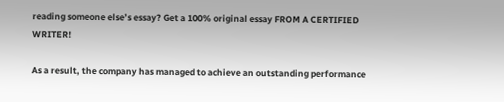reading someone else’s essay? Get a 100% original essay FROM A CERTIFIED WRITER!

As a result, the company has managed to achieve an outstanding performance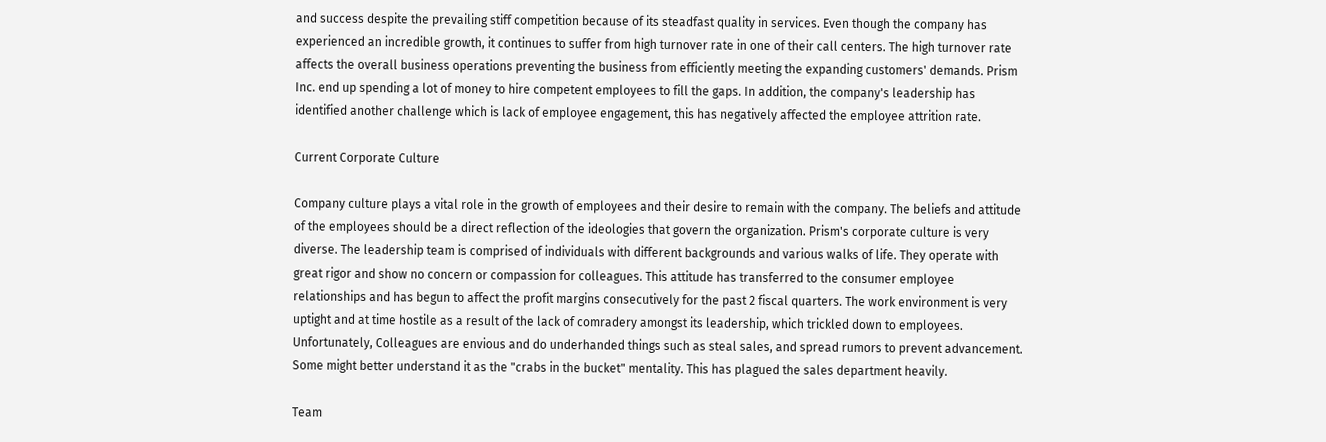and success despite the prevailing stiff competition because of its steadfast quality in services. Even though the company has experienced an incredible growth, it continues to suffer from high turnover rate in one of their call centers. The high turnover rate affects the overall business operations preventing the business from efficiently meeting the expanding customers' demands. Prism Inc. end up spending a lot of money to hire competent employees to fill the gaps. In addition, the company's leadership has identified another challenge which is lack of employee engagement, this has negatively affected the employee attrition rate.

Current Corporate Culture

Company culture plays a vital role in the growth of employees and their desire to remain with the company. The beliefs and attitude of the employees should be a direct reflection of the ideologies that govern the organization. Prism's corporate culture is very diverse. The leadership team is comprised of individuals with different backgrounds and various walks of life. They operate with great rigor and show no concern or compassion for colleagues. This attitude has transferred to the consumer employee relationships and has begun to affect the profit margins consecutively for the past 2 fiscal quarters. The work environment is very uptight and at time hostile as a result of the lack of comradery amongst its leadership, which trickled down to employees. Unfortunately, Colleagues are envious and do underhanded things such as steal sales, and spread rumors to prevent advancement. Some might better understand it as the "crabs in the bucket" mentality. This has plagued the sales department heavily.

Team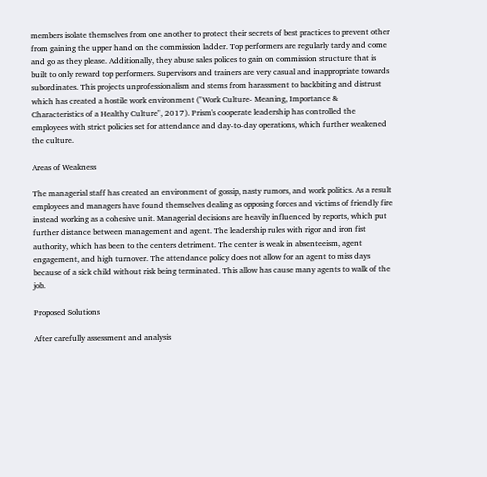members isolate themselves from one another to protect their secrets of best practices to prevent other from gaining the upper hand on the commission ladder. Top performers are regularly tardy and come and go as they please. Additionally, they abuse sales polices to gain on commission structure that is built to only reward top performers. Supervisors and trainers are very casual and inappropriate towards subordinates. This projects unprofessionalism and stems from harassment to backbiting and distrust which has created a hostile work environment ("Work Culture- Meaning, Importance & Characteristics of a Healthy Culture", 2017). Prism's cooperate leadership has controlled the employees with strict policies set for attendance and day-to-day operations, which further weakened the culture.

Areas of Weakness

The managerial staff has created an environment of gossip, nasty rumors, and work politics. As a result employees and managers have found themselves dealing as opposing forces and victims of friendly fire instead working as a cohesive unit. Managerial decisions are heavily influenced by reports, which put further distance between management and agent. The leadership rules with rigor and iron fist authority, which has been to the centers detriment. The center is weak in absenteeism, agent engagement, and high turnover. The attendance policy does not allow for an agent to miss days because of a sick child without risk being terminated. This allow has cause many agents to walk of the job.

Proposed Solutions

After carefully assessment and analysis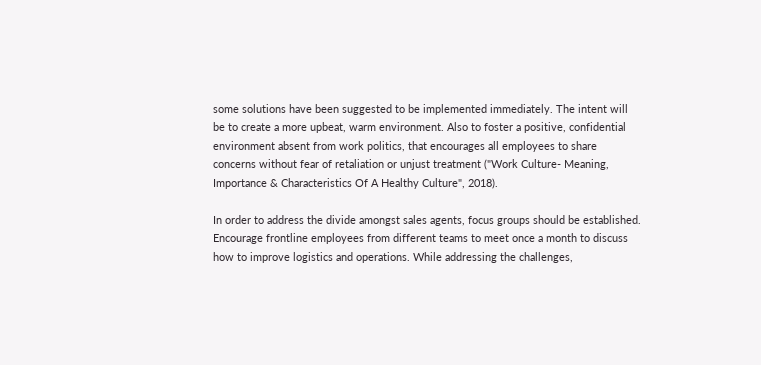some solutions have been suggested to be implemented immediately. The intent will be to create a more upbeat, warm environment. Also to foster a positive, confidential environment absent from work politics, that encourages all employees to share concerns without fear of retaliation or unjust treatment ("Work Culture- Meaning, Importance & Characteristics Of A Healthy Culture", 2018).

In order to address the divide amongst sales agents, focus groups should be established. Encourage frontline employees from different teams to meet once a month to discuss how to improve logistics and operations. While addressing the challenges,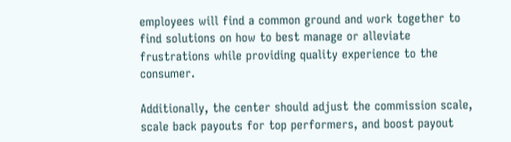employees will find a common ground and work together to find solutions on how to best manage or alleviate frustrations while providing quality experience to the consumer.

Additionally, the center should adjust the commission scale, scale back payouts for top performers, and boost payout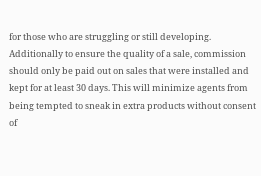for those who are struggling or still developing. Additionally to ensure the quality of a sale, commission should only be paid out on sales that were installed and kept for at least 30 days. This will minimize agents from being tempted to sneak in extra products without consent of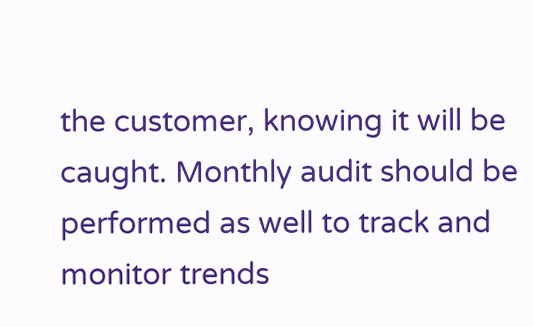the customer, knowing it will be caught. Monthly audit should be performed as well to track and monitor trends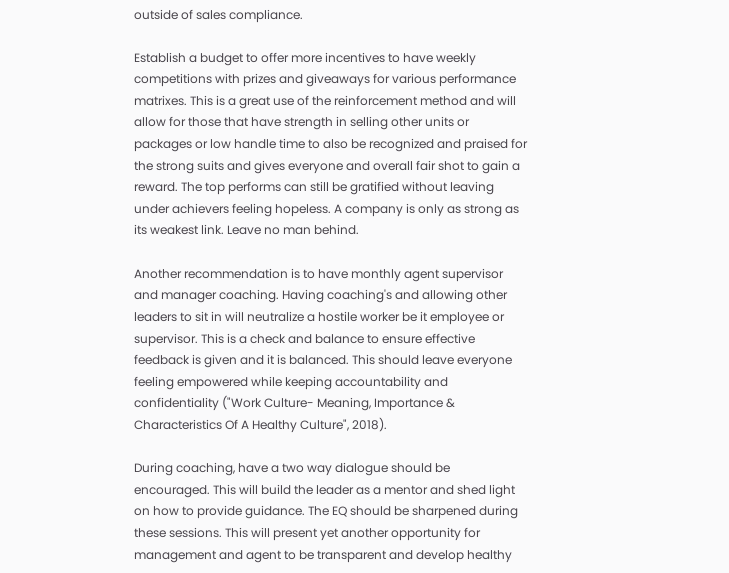outside of sales compliance.

Establish a budget to offer more incentives to have weekly competitions with prizes and giveaways for various performance matrixes. This is a great use of the reinforcement method and will allow for those that have strength in selling other units or packages or low handle time to also be recognized and praised for the strong suits and gives everyone and overall fair shot to gain a reward. The top performs can still be gratified without leaving under achievers feeling hopeless. A company is only as strong as its weakest link. Leave no man behind.

Another recommendation is to have monthly agent supervisor and manager coaching. Having coaching's and allowing other leaders to sit in will neutralize a hostile worker be it employee or supervisor. This is a check and balance to ensure effective feedback is given and it is balanced. This should leave everyone feeling empowered while keeping accountability and confidentiality ("Work Culture- Meaning, Importance & Characteristics Of A Healthy Culture", 2018).

During coaching, have a two way dialogue should be encouraged. This will build the leader as a mentor and shed light on how to provide guidance. The EQ should be sharpened during these sessions. This will present yet another opportunity for management and agent to be transparent and develop healthy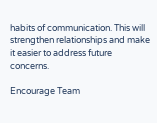habits of communication. This will strengthen relationships and make it easier to address future concerns.

Encourage Team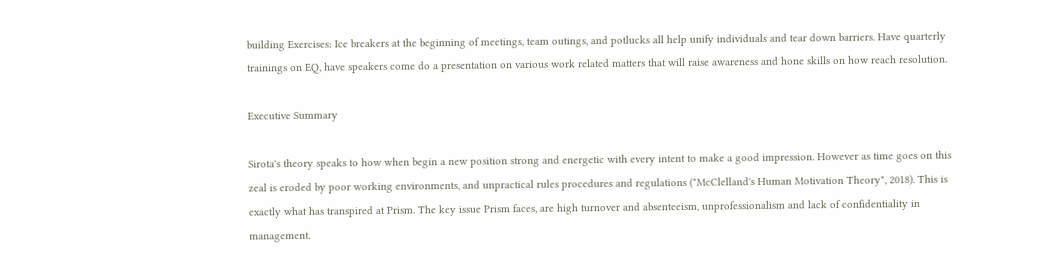building Exercises: Ice breakers at the beginning of meetings, team outings, and potlucks all help unify individuals and tear down barriers. Have quarterly trainings on EQ, have speakers come do a presentation on various work related matters that will raise awareness and hone skills on how reach resolution.

Executive Summary

Sirota's theory speaks to how when begin a new position strong and energetic with every intent to make a good impression. However as time goes on this zeal is eroded by poor working environments, and unpractical rules procedures and regulations ("McClelland's Human Motivation Theory", 2018). This is exactly what has transpired at Prism. The key issue Prism faces, are high turnover and absenteeism, unprofessionalism and lack of confidentiality in management.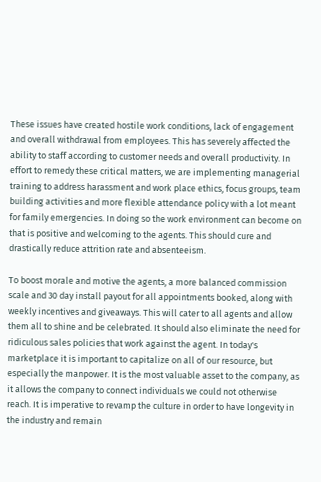These issues have created hostile work conditions, lack of engagement and overall withdrawal from employees. This has severely affected the ability to staff according to customer needs and overall productivity. In effort to remedy these critical matters, we are implementing managerial training to address harassment and work place ethics, focus groups, team building activities and more flexible attendance policy with a lot meant for family emergencies. In doing so the work environment can become on that is positive and welcoming to the agents. This should cure and drastically reduce attrition rate and absenteeism.

To boost morale and motive the agents, a more balanced commission scale and 30 day install payout for all appointments booked, along with weekly incentives and giveaways. This will cater to all agents and allow them all to shine and be celebrated. It should also eliminate the need for ridiculous sales policies that work against the agent. In today's marketplace it is important to capitalize on all of our resource, but especially the manpower. It is the most valuable asset to the company, as it allows the company to connect individuals we could not otherwise reach. It is imperative to revamp the culture in order to have longevity in the industry and remain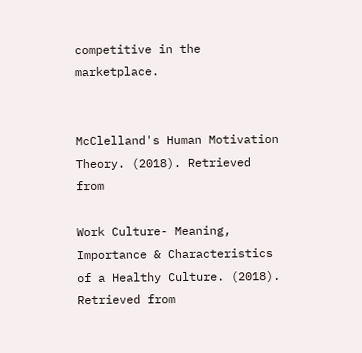competitive in the marketplace.


McClelland's Human Motivation Theory. (2018). Retrieved from

Work Culture- Meaning, Importance & Characteristics of a Healthy Culture. (2018). Retrieved from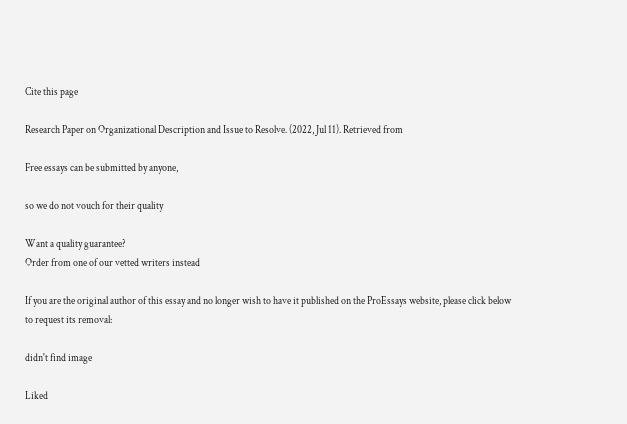Cite this page

Research Paper on Organizational Description and Issue to Resolve. (2022, Jul 11). Retrieved from

Free essays can be submitted by anyone,

so we do not vouch for their quality

Want a quality guarantee?
Order from one of our vetted writers instead

If you are the original author of this essay and no longer wish to have it published on the ProEssays website, please click below to request its removal:

didn't find image

Liked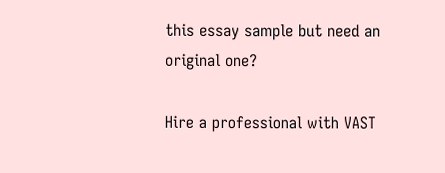this essay sample but need an original one?

Hire a professional with VAST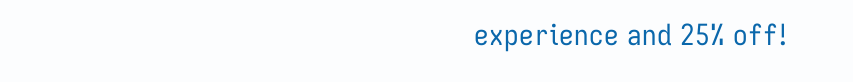experience and 25% off!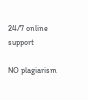24/7 online support

NO plagiarism